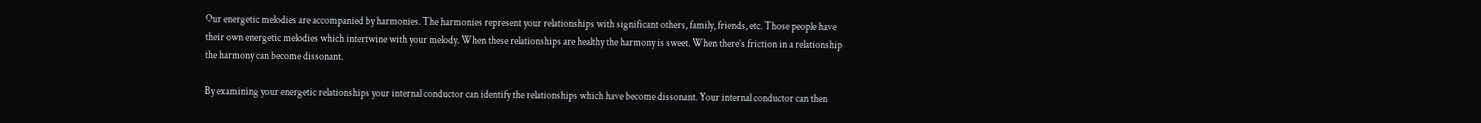Our energetic melodies are accompanied by harmonies. The harmonies represent your relationships with significant others, family, friends, etc. Those people have their own energetic melodies which intertwine with your melody. When these relationships are healthy the harmony is sweet. When there’s friction in a relationship the harmony can become dissonant.

By examining your energetic relationships your internal conductor can identify the relationships which have become dissonant. Your internal conductor can then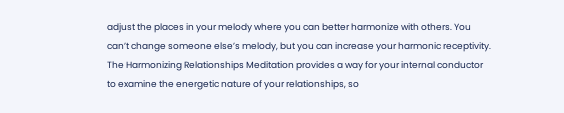adjust the places in your melody where you can better harmonize with others. You can’t change someone else’s melody, but you can increase your harmonic receptivity. The Harmonizing Relationships Meditation provides a way for your internal conductor to examine the energetic nature of your relationships, so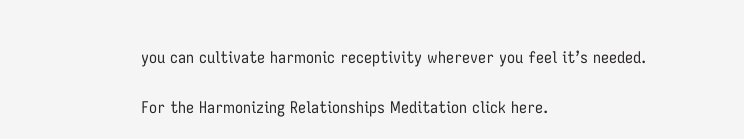you can cultivate harmonic receptivity wherever you feel it’s needed.

For the Harmonizing Relationships Meditation click here.